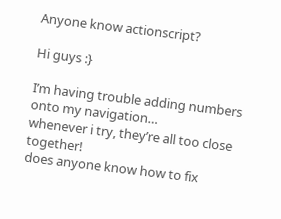Anyone know actionscript?

Hi guys :}

I’m having trouble adding numbers onto my navigation…
whenever i try, they’re all too close together!
does anyone know how to fix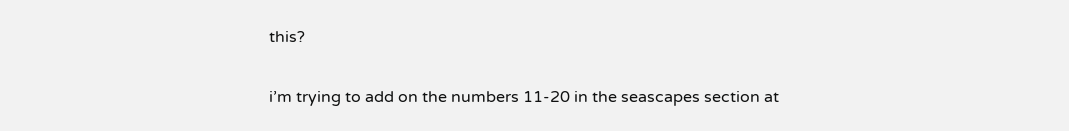this?

i’m trying to add on the numbers 11-20 in the seascapes section at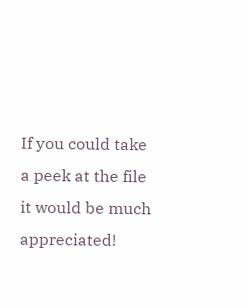If you could take a peek at the file it would be much appreciated!